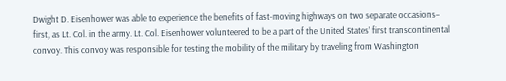Dwight D. Eisenhower was able to experience the benefits of fast-moving highways on two separate occasions– first, as Lt. Col. in the army. Lt. Col. Eisenhower volunteered to be a part of the United States’ first transcontinental convoy. This convoy was responsible for testing the mobility of the military by traveling from Washington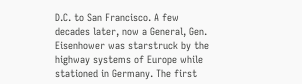D.C. to San Francisco. A few decades later, now a General, Gen. Eisenhower was starstruck by the highway systems of Europe while stationed in Germany. The first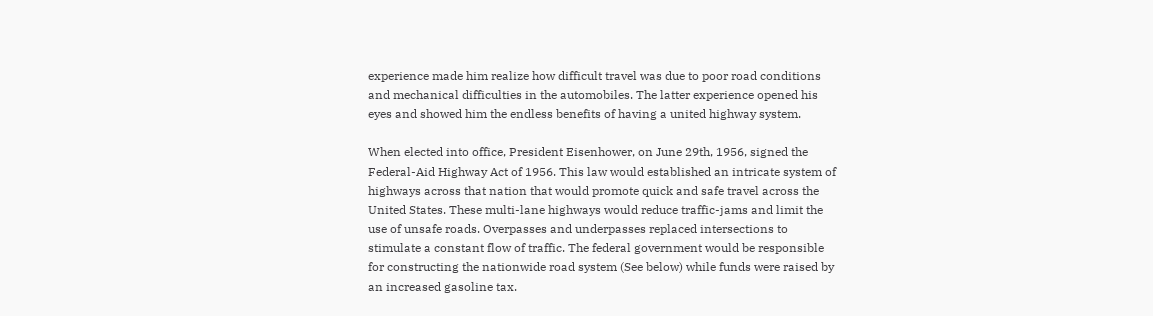experience made him realize how difficult travel was due to poor road conditions and mechanical difficulties in the automobiles. The latter experience opened his eyes and showed him the endless benefits of having a united highway system.

When elected into office, President Eisenhower, on June 29th, 1956, signed the Federal-Aid Highway Act of 1956. This law would established an intricate system of highways across that nation that would promote quick and safe travel across the United States. These multi-lane highways would reduce traffic-jams and limit the use of unsafe roads. Overpasses and underpasses replaced intersections to stimulate a constant flow of traffic. The federal government would be responsible for constructing the nationwide road system (See below) while funds were raised by an increased gasoline tax.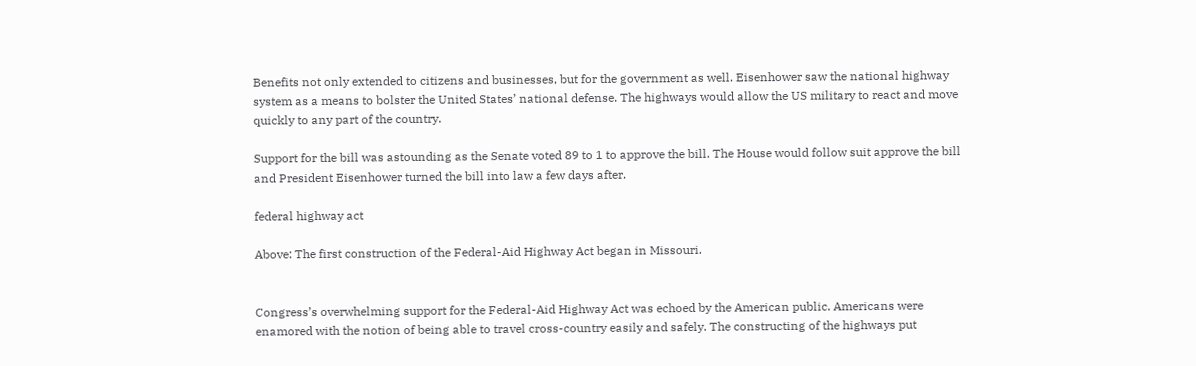Benefits not only extended to citizens and businesses, but for the government as well. Eisenhower saw the national highway system as a means to bolster the United States’ national defense. The highways would allow the US military to react and move quickly to any part of the country.

Support for the bill was astounding as the Senate voted 89 to 1 to approve the bill. The House would follow suit approve the bill and President Eisenhower turned the bill into law a few days after.

federal highway act

Above: The first construction of the Federal-Aid Highway Act began in Missouri.


Congress’s overwhelming support for the Federal-Aid Highway Act was echoed by the American public. Americans were enamored with the notion of being able to travel cross-country easily and safely. The constructing of the highways put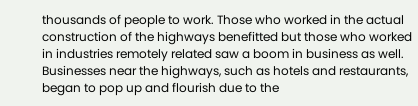thousands of people to work. Those who worked in the actual construction of the highways benefitted but those who worked in industries remotely related saw a boom in business as well. Businesses near the highways, such as hotels and restaurants, began to pop up and flourish due to the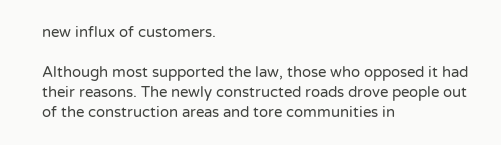new influx of customers.

Although most supported the law, those who opposed it had their reasons. The newly constructed roads drove people out of the construction areas and tore communities in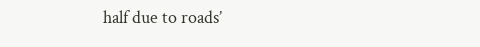half due to roads’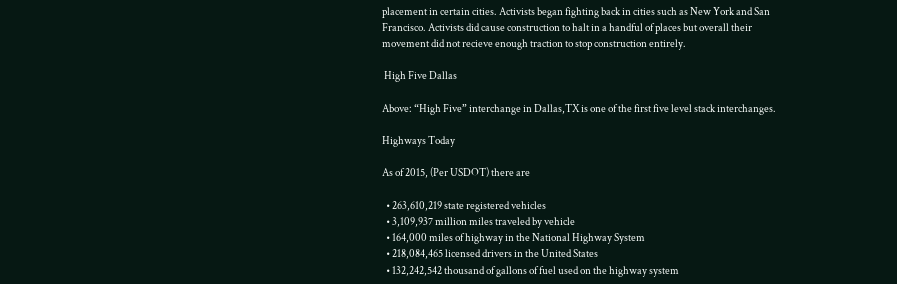placement in certain cities. Activists began fighting back in cities such as New York and San Francisco. Activists did cause construction to halt in a handful of places but overall their movement did not recieve enough traction to stop construction entirely.

 High Five Dallas

Above: “High Five” interchange in Dallas,TX is one of the first five level stack interchanges.

Highways Today

As of 2015, (Per USDOT) there are

  • 263,610,219 state registered vehicles
  • 3,109,937 million miles traveled by vehicle
  • 164,000 miles of highway in the National Highway System
  • 218,084,465 licensed drivers in the United States
  • 132,242,542 thousand of gallons of fuel used on the highway system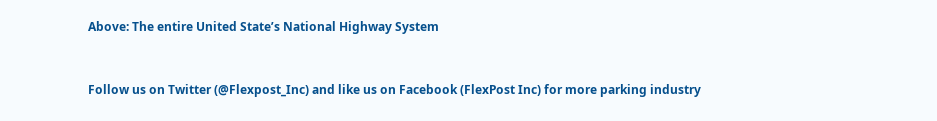Above: The entire United State’s National Highway System


Follow us on Twitter (@Flexpost_Inc) and like us on Facebook (FlexPost Inc) for more parking industry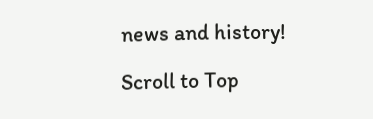news and history!

Scroll to Top